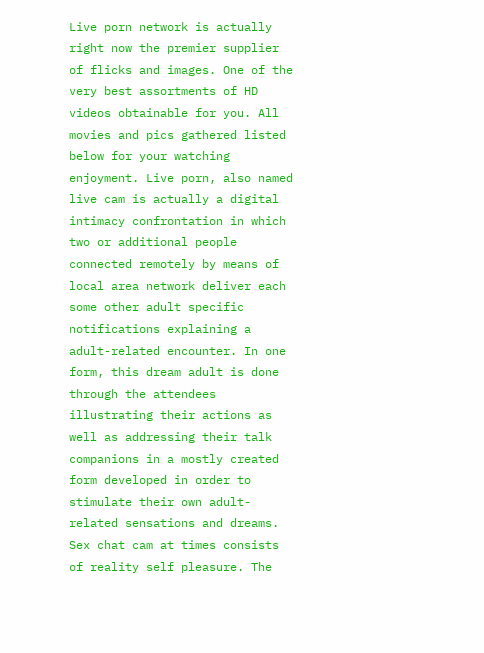Live porn network is actually right now the premier supplier of flicks and images. One of the very best assortments of HD videos obtainable for you. All movies and pics gathered listed below for your watching enjoyment. Live porn, also named live cam is actually a digital intimacy confrontation in which two or additional people connected remotely by means of local area network deliver each some other adult specific notifications explaining a adult-related encounter. In one form, this dream adult is done through the attendees illustrating their actions as well as addressing their talk companions in a mostly created form developed in order to stimulate their own adult-related sensations and dreams. Sex chat cam at times consists of reality self pleasure. The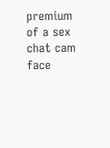premium of a sex chat cam face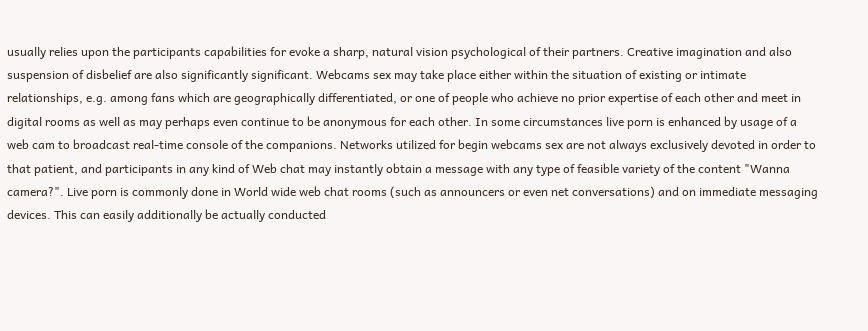usually relies upon the participants capabilities for evoke a sharp, natural vision psychological of their partners. Creative imagination and also suspension of disbelief are also significantly significant. Webcams sex may take place either within the situation of existing or intimate relationships, e.g. among fans which are geographically differentiated, or one of people who achieve no prior expertise of each other and meet in digital rooms as well as may perhaps even continue to be anonymous for each other. In some circumstances live porn is enhanced by usage of a web cam to broadcast real-time console of the companions. Networks utilized for begin webcams sex are not always exclusively devoted in order to that patient, and participants in any kind of Web chat may instantly obtain a message with any type of feasible variety of the content "Wanna camera?". Live porn is commonly done in World wide web chat rooms (such as announcers or even net conversations) and on immediate messaging devices. This can easily additionally be actually conducted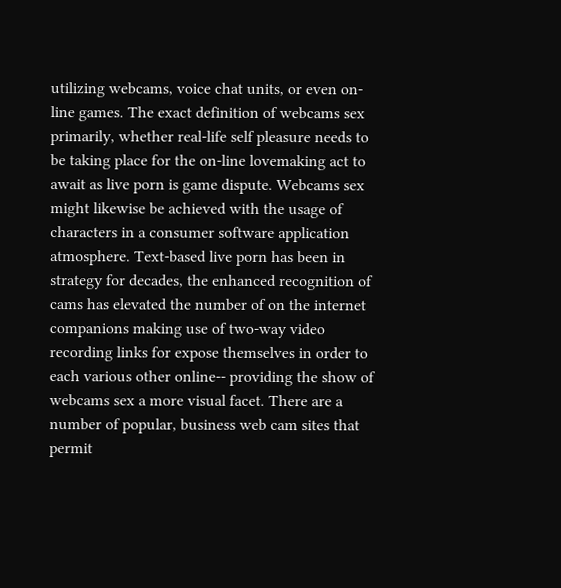utilizing webcams, voice chat units, or even on-line games. The exact definition of webcams sex primarily, whether real-life self pleasure needs to be taking place for the on-line lovemaking act to await as live porn is game dispute. Webcams sex might likewise be achieved with the usage of characters in a consumer software application atmosphere. Text-based live porn has been in strategy for decades, the enhanced recognition of cams has elevated the number of on the internet companions making use of two-way video recording links for expose themselves in order to each various other online-- providing the show of webcams sex a more visual facet. There are a number of popular, business web cam sites that permit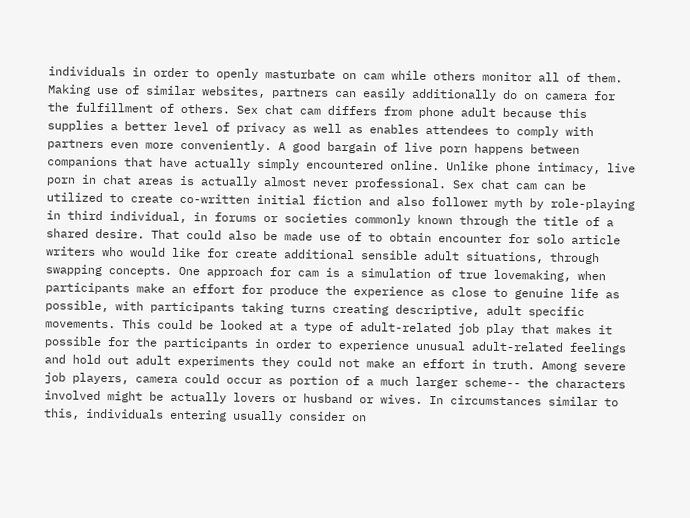individuals in order to openly masturbate on cam while others monitor all of them. Making use of similar websites, partners can easily additionally do on camera for the fulfillment of others. Sex chat cam differs from phone adult because this supplies a better level of privacy as well as enables attendees to comply with partners even more conveniently. A good bargain of live porn happens between companions that have actually simply encountered online. Unlike phone intimacy, live porn in chat areas is actually almost never professional. Sex chat cam can be utilized to create co-written initial fiction and also follower myth by role-playing in third individual, in forums or societies commonly known through the title of a shared desire. That could also be made use of to obtain encounter for solo article writers who would like for create additional sensible adult situations, through swapping concepts. One approach for cam is a simulation of true lovemaking, when participants make an effort for produce the experience as close to genuine life as possible, with participants taking turns creating descriptive, adult specific movements. This could be looked at a type of adult-related job play that makes it possible for the participants in order to experience unusual adult-related feelings and hold out adult experiments they could not make an effort in truth. Among severe job players, camera could occur as portion of a much larger scheme-- the characters involved might be actually lovers or husband or wives. In circumstances similar to this, individuals entering usually consider on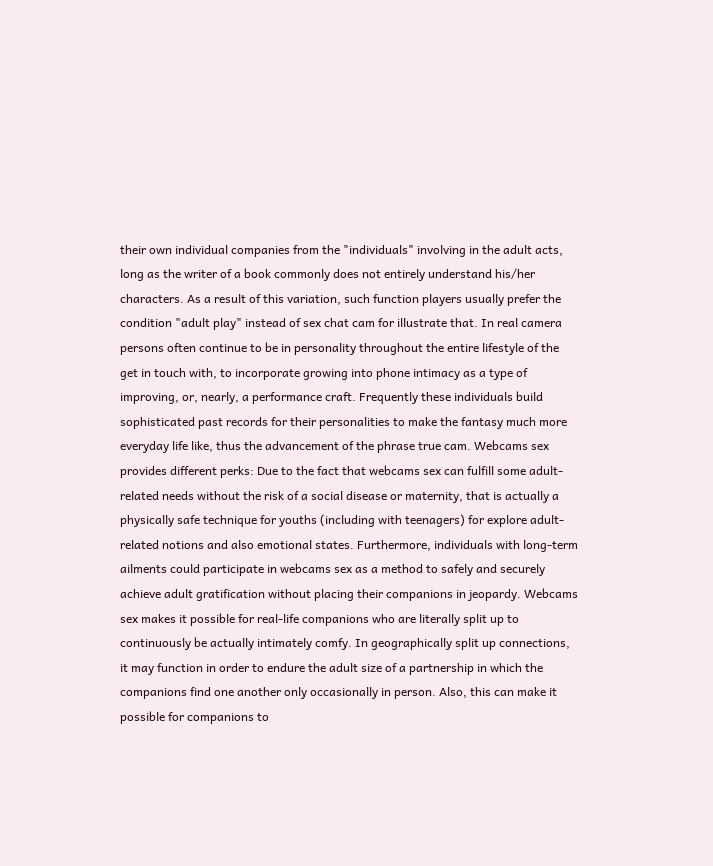their own individual companies from the "individuals" involving in the adult acts, long as the writer of a book commonly does not entirely understand his/her characters. As a result of this variation, such function players usually prefer the condition "adult play" instead of sex chat cam for illustrate that. In real camera persons often continue to be in personality throughout the entire lifestyle of the get in touch with, to incorporate growing into phone intimacy as a type of improving, or, nearly, a performance craft. Frequently these individuals build sophisticated past records for their personalities to make the fantasy much more everyday life like, thus the advancement of the phrase true cam. Webcams sex provides different perks: Due to the fact that webcams sex can fulfill some adult-related needs without the risk of a social disease or maternity, that is actually a physically safe technique for youths (including with teenagers) for explore adult-related notions and also emotional states. Furthermore, individuals with long-term ailments could participate in webcams sex as a method to safely and securely achieve adult gratification without placing their companions in jeopardy. Webcams sex makes it possible for real-life companions who are literally split up to continuously be actually intimately comfy. In geographically split up connections, it may function in order to endure the adult size of a partnership in which the companions find one another only occasionally in person. Also, this can make it possible for companions to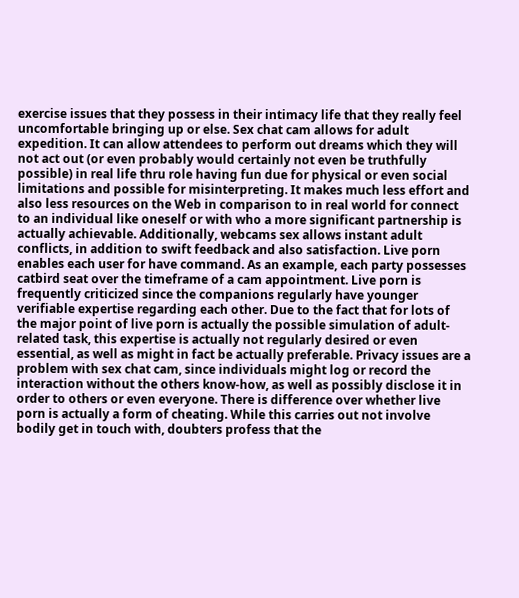exercise issues that they possess in their intimacy life that they really feel uncomfortable bringing up or else. Sex chat cam allows for adult expedition. It can allow attendees to perform out dreams which they will not act out (or even probably would certainly not even be truthfully possible) in real life thru role having fun due for physical or even social limitations and possible for misinterpreting. It makes much less effort and also less resources on the Web in comparison to in real world for connect to an individual like oneself or with who a more significant partnership is actually achievable. Additionally, webcams sex allows instant adult conflicts, in addition to swift feedback and also satisfaction. Live porn enables each user for have command. As an example, each party possesses catbird seat over the timeframe of a cam appointment. Live porn is frequently criticized since the companions regularly have younger verifiable expertise regarding each other. Due to the fact that for lots of the major point of live porn is actually the possible simulation of adult-related task, this expertise is actually not regularly desired or even essential, as well as might in fact be actually preferable. Privacy issues are a problem with sex chat cam, since individuals might log or record the interaction without the others know-how, as well as possibly disclose it in order to others or even everyone. There is difference over whether live porn is actually a form of cheating. While this carries out not involve bodily get in touch with, doubters profess that the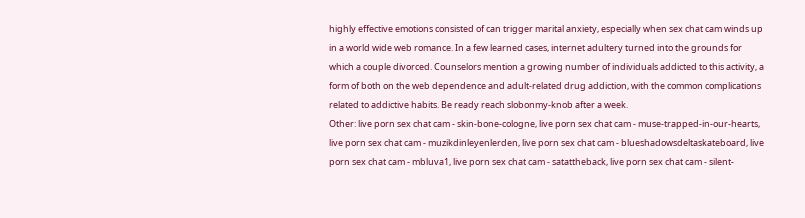highly effective emotions consisted of can trigger marital anxiety, especially when sex chat cam winds up in a world wide web romance. In a few learned cases, internet adultery turned into the grounds for which a couple divorced. Counselors mention a growing number of individuals addicted to this activity, a form of both on the web dependence and adult-related drug addiction, with the common complications related to addictive habits. Be ready reach slobonmy-knob after a week.
Other: live porn sex chat cam - skin-bone-cologne, live porn sex chat cam - muse-trapped-in-our-hearts, live porn sex chat cam - muzikdinleyenlerden, live porn sex chat cam - blueshadowsdeltaskateboard, live porn sex chat cam - mbluva1, live porn sex chat cam - satattheback, live porn sex chat cam - silent-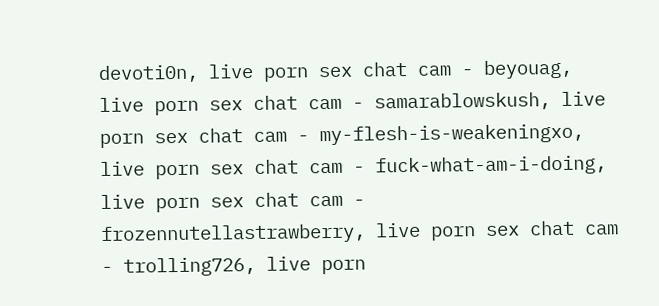devoti0n, live porn sex chat cam - beyouag, live porn sex chat cam - samarablowskush, live porn sex chat cam - my-flesh-is-weakeningxo, live porn sex chat cam - fuck-what-am-i-doing, live porn sex chat cam - frozennutellastrawberry, live porn sex chat cam - trolling726, live porn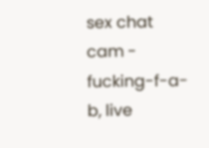sex chat cam - fucking-f-a-b, live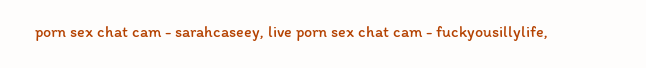porn sex chat cam - sarahcaseey, live porn sex chat cam - fuckyousillylife,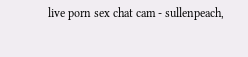live porn sex chat cam - sullenpeach,